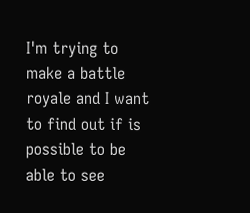I'm trying to make a battle royale and I want to find out if is possible to be able to see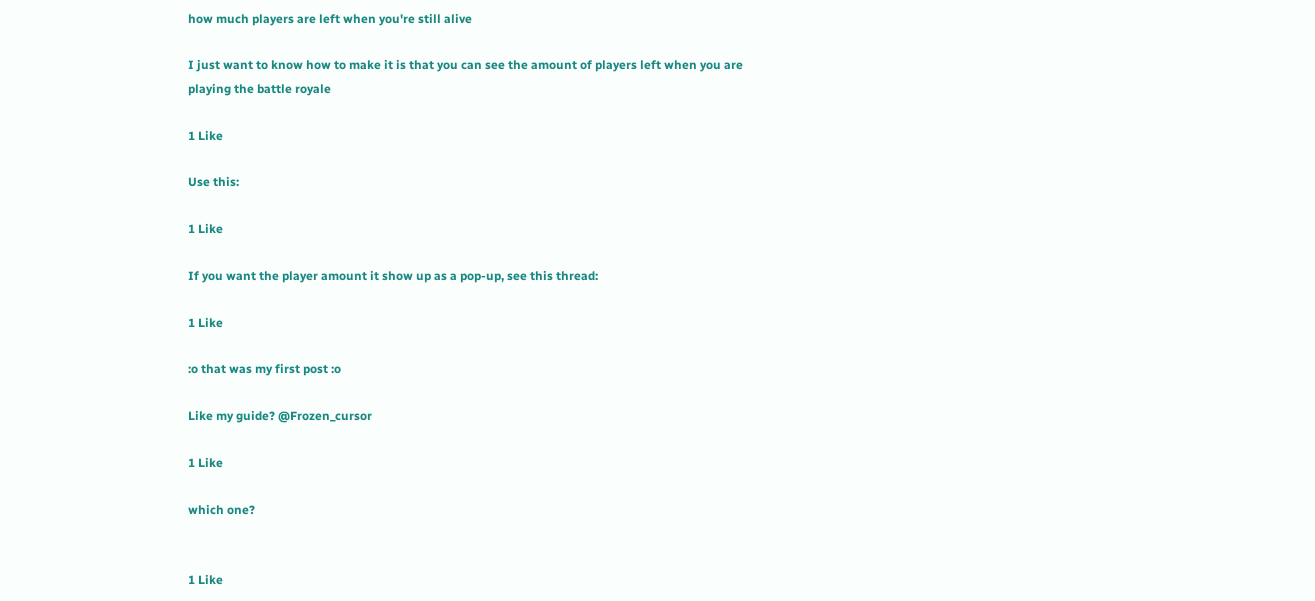how much players are left when you're still alive

I just want to know how to make it is that you can see the amount of players left when you are playing the battle royale

1 Like

Use this:

1 Like

If you want the player amount it show up as a pop-up, see this thread:

1 Like

:o that was my first post :o

Like my guide? @Frozen_cursor

1 Like

which one?


1 Like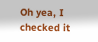Oh yea, I checked it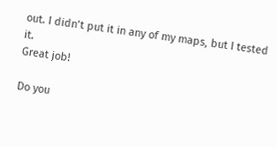out. I didn’t put it in any of my maps, but I tested it.
Great job!

Do you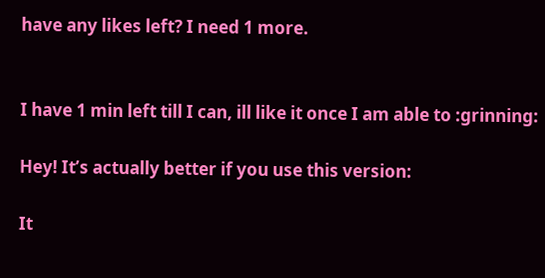have any likes left? I need 1 more.


I have 1 min left till I can, ill like it once I am able to :grinning:

Hey! It’s actually better if you use this version:

It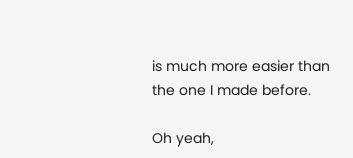is much more easier than the one I made before.

Oh yeah,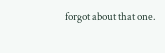forgot about that one.